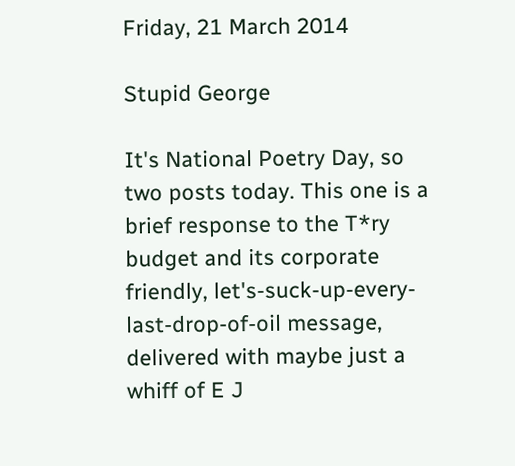Friday, 21 March 2014

Stupid George

It's National Poetry Day, so two posts today. This one is a brief response to the T*ry budget and its corporate friendly, let's-suck-up-every-last-drop-of-oil message, delivered with maybe just a whiff of E J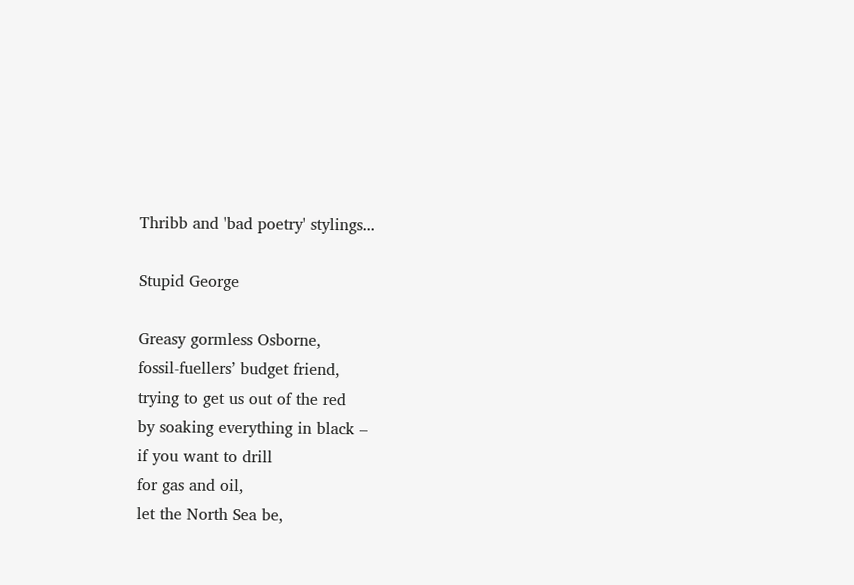Thribb and 'bad poetry' stylings...

Stupid George

Greasy gormless Osborne,
fossil-fuellers’ budget friend,
trying to get us out of the red
by soaking everything in black –
if you want to drill
for gas and oil,
let the North Sea be,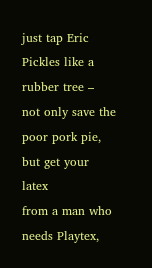just tap Eric Pickles like a rubber tree –
not only save the poor pork pie,
but get your latex
from a man who needs Playtex,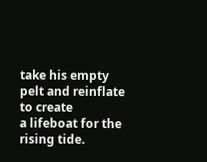take his empty pelt and reinflate
to create
a lifeboat for the rising tide.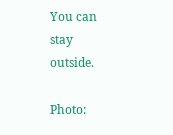You can stay outside.

Photo: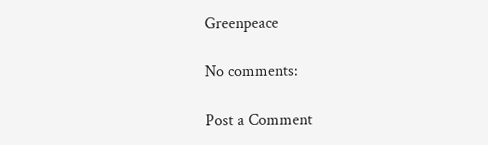Greenpeace

No comments:

Post a Comment